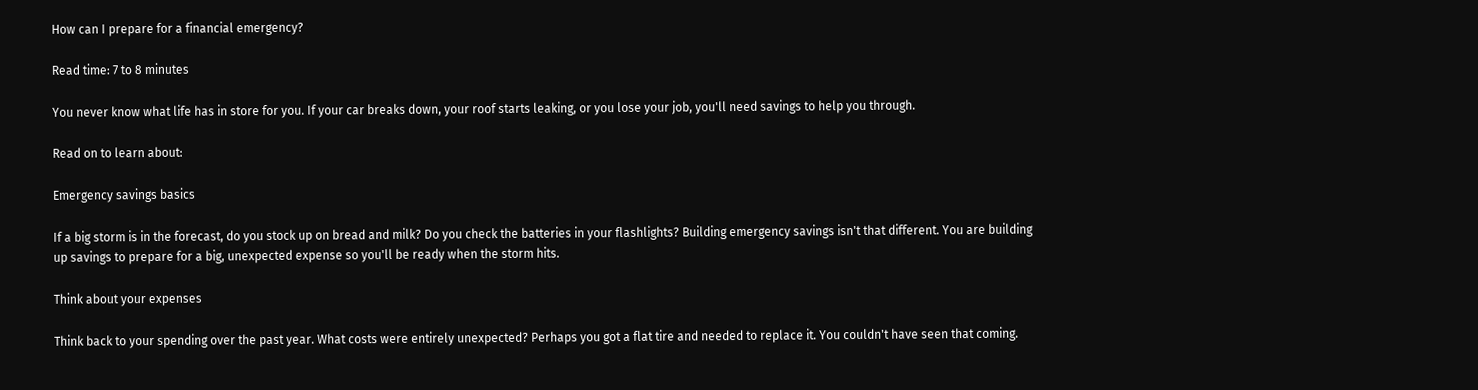How can I prepare for a financial emergency?

Read time: 7 to 8 minutes

You never know what life has in store for you. If your car breaks down, your roof starts leaking, or you lose your job, you'll need savings to help you through.

Read on to learn about:

Emergency savings basics

If a big storm is in the forecast, do you stock up on bread and milk? Do you check the batteries in your flashlights? Building emergency savings isn't that different. You are building up savings to prepare for a big, unexpected expense so you'll be ready when the storm hits.

Think about your expenses

Think back to your spending over the past year. What costs were entirely unexpected? Perhaps you got a flat tire and needed to replace it. You couldn't have seen that coming.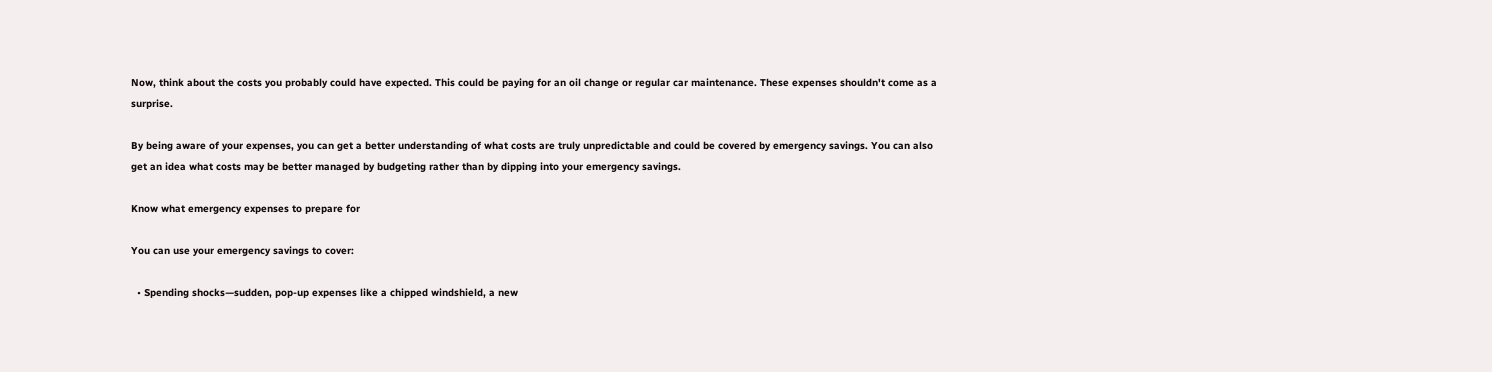Now, think about the costs you probably could have expected. This could be paying for an oil change or regular car maintenance. These expenses shouldn't come as a surprise.

By being aware of your expenses, you can get a better understanding of what costs are truly unpredictable and could be covered by emergency savings. You can also get an idea what costs may be better managed by budgeting rather than by dipping into your emergency savings.

Know what emergency expenses to prepare for

You can use your emergency savings to cover:

  • Spending shocks—sudden, pop-up expenses like a chipped windshield, a new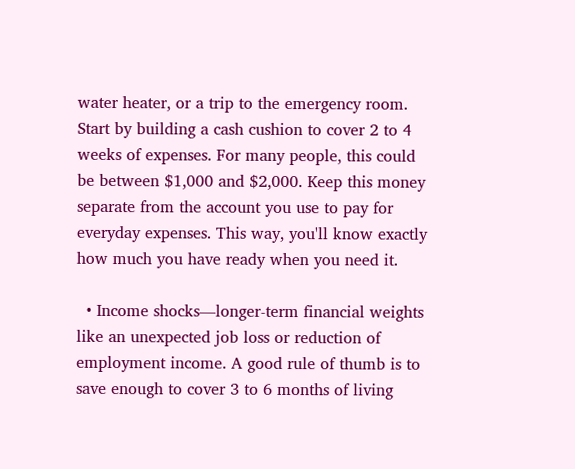water heater, or a trip to the emergency room. Start by building a cash cushion to cover 2 to 4 weeks of expenses. For many people, this could be between $1,000 and $2,000. Keep this money separate from the account you use to pay for everyday expenses. This way, you'll know exactly how much you have ready when you need it.

  • Income shocks—longer-term financial weights like an unexpected job loss or reduction of employment income. A good rule of thumb is to save enough to cover 3 to 6 months of living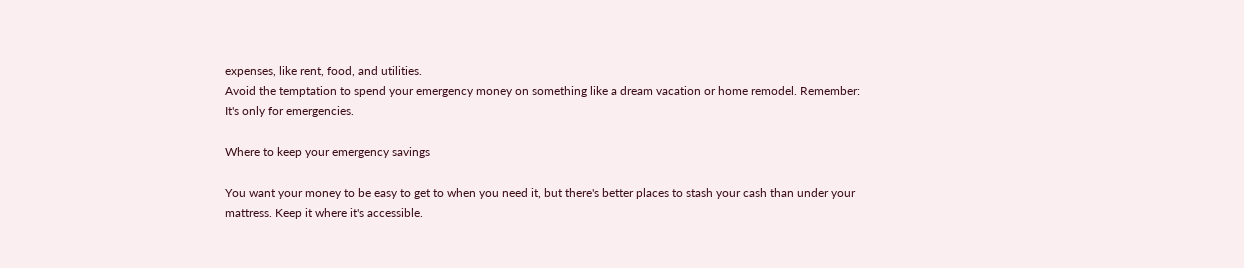expenses, like rent, food, and utilities.
Avoid the temptation to spend your emergency money on something like a dream vacation or home remodel. Remember: It's only for emergencies.

Where to keep your emergency savings

You want your money to be easy to get to when you need it, but there's better places to stash your cash than under your mattress. Keep it where it's accessible.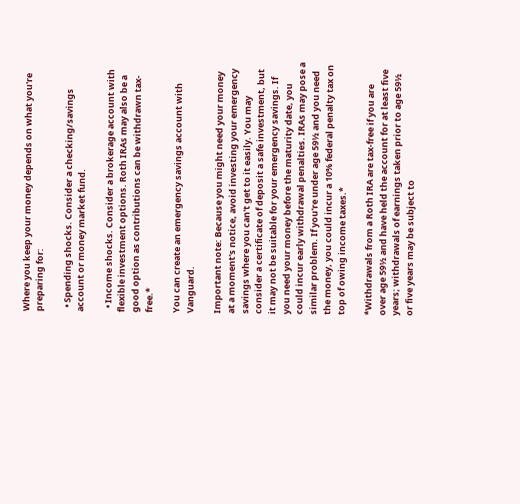Where you keep your money depends on what you're preparing for:

  • Spending shocks. Consider a checking/savings account or money market fund.

  • Income shocks. Consider a brokerage account with flexible investment options. Roth IRAs may also be a good option as contributions can be withdrawn tax-free.*

You can create an emergency savings account with Vanguard.

Important note: Because you might need your money at a moment's notice, avoid investing your emergency savings where you can't get to it easily. You may consider a certificate of deposit a safe investment, but it may not be suitable for your emergency savings. If you need your money before the maturity date, you could incur early withdrawal penalties. IRAs may pose a similar problem. If you're under age 59½ and you need the money, you could incur a 10% federal penalty tax on top of owing income taxes.*

*Withdrawals from a Roth IRA are tax-free if you are over age 59½ and have held the account for at least five years; withdrawals of earnings taken prior to age 59½ or five years may be subject to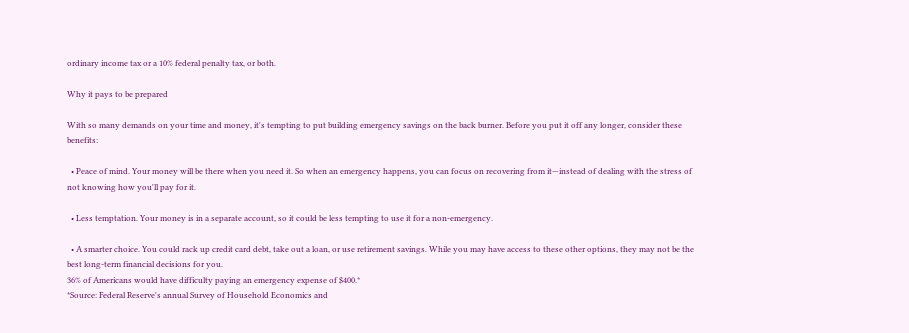ordinary income tax or a 10% federal penalty tax, or both.

Why it pays to be prepared

With so many demands on your time and money, it's tempting to put building emergency savings on the back burner. Before you put it off any longer, consider these benefits:

  • Peace of mind. Your money will be there when you need it. So when an emergency happens, you can focus on recovering from it—instead of dealing with the stress of not knowing how you'll pay for it.

  • Less temptation. Your money is in a separate account, so it could be less tempting to use it for a non-emergency.

  • A smarter choice. You could rack up credit card debt, take out a loan, or use retirement savings. While you may have access to these other options, they may not be the best long-term financial decisions for you.
36% of Americans would have difficulty paying an emergency expense of $400.*
*Source: Federal Reserve's annual Survey of Household Economics and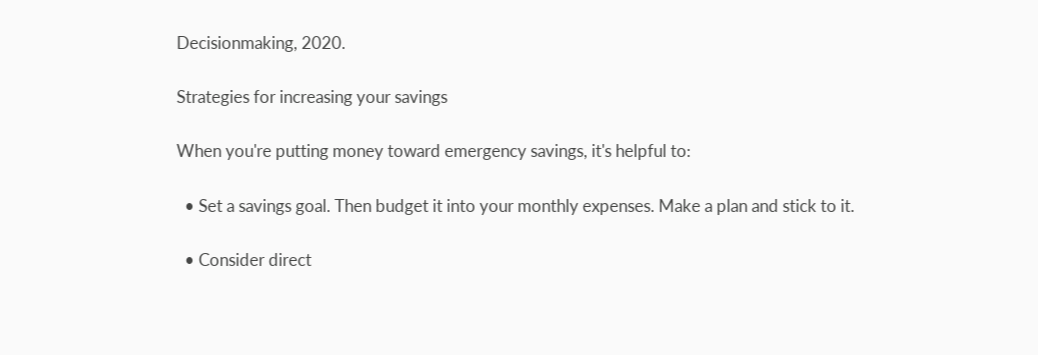Decisionmaking, 2020.

Strategies for increasing your savings

When you're putting money toward emergency savings, it's helpful to:

  • Set a savings goal. Then budget it into your monthly expenses. Make a plan and stick to it.

  • Consider direct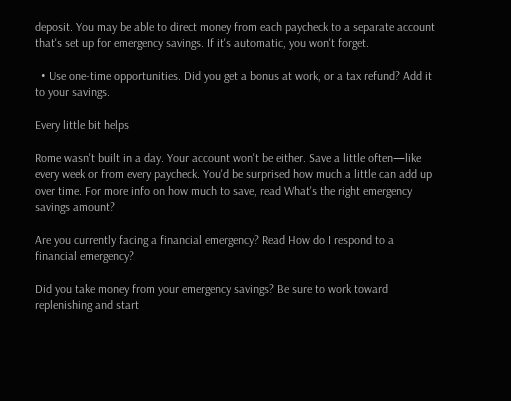deposit. You may be able to direct money from each paycheck to a separate account that's set up for emergency savings. If it's automatic, you won't forget.

  • Use one-time opportunities. Did you get a bonus at work, or a tax refund? Add it to your savings.

Every little bit helps

Rome wasn't built in a day. Your account won't be either. Save a little often—like every week or from every paycheck. You'd be surprised how much a little can add up over time. For more info on how much to save, read What's the right emergency savings amount?

Are you currently facing a financial emergency? Read How do I respond to a financial emergency?

Did you take money from your emergency savings? Be sure to work toward replenishing and start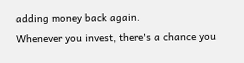adding money back again.
Whenever you invest, there's a chance you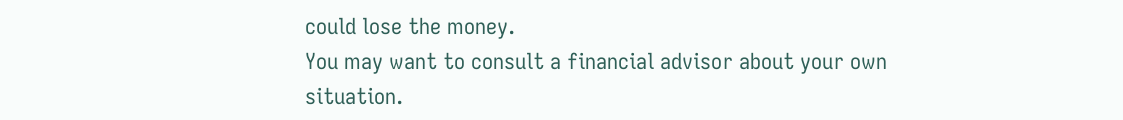could lose the money.
You may want to consult a financial advisor about your own situation.